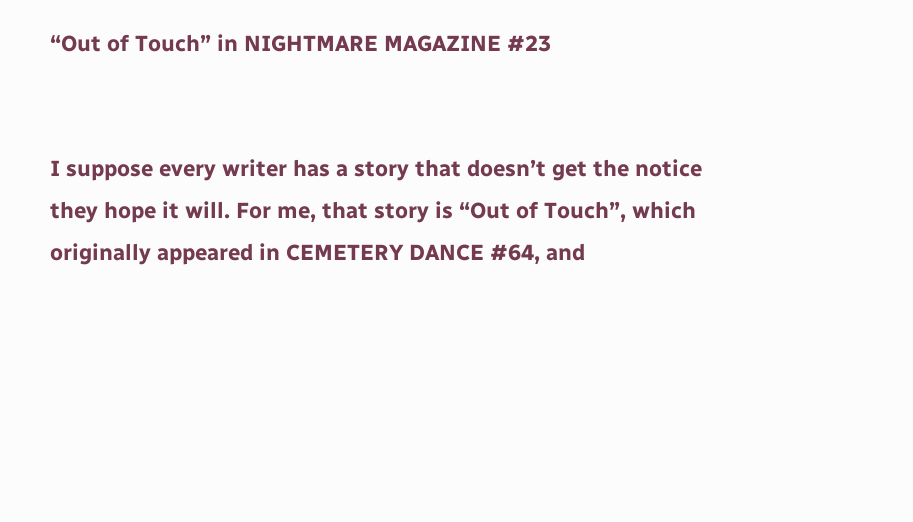“Out of Touch” in NIGHTMARE MAGAZINE #23


I suppose every writer has a story that doesn’t get the notice they hope it will. For me, that story is “Out of Touch”, which originally appeared in CEMETERY DANCE #64, and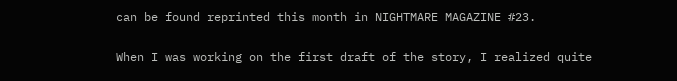can be found reprinted this month in NIGHTMARE MAGAZINE #23.

When I was working on the first draft of the story, I realized quite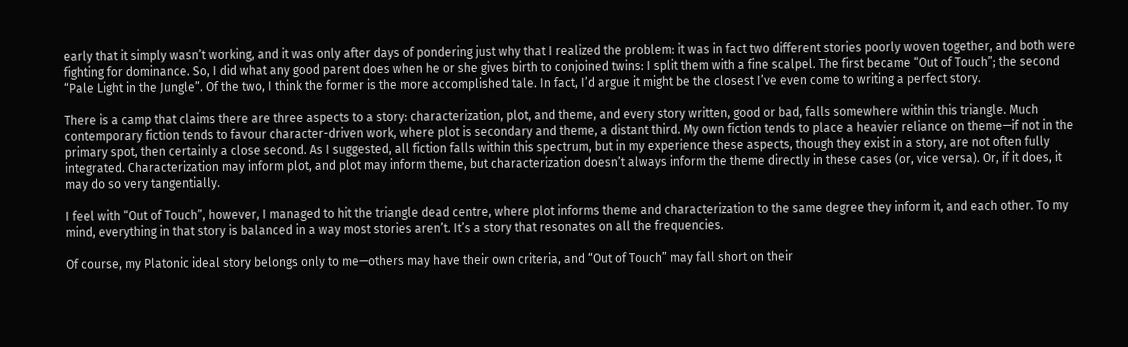early that it simply wasn’t working, and it was only after days of pondering just why that I realized the problem: it was in fact two different stories poorly woven together, and both were fighting for dominance. So, I did what any good parent does when he or she gives birth to conjoined twins: I split them with a fine scalpel. The first became “Out of Touch”; the second “Pale Light in the Jungle”. Of the two, I think the former is the more accomplished tale. In fact, I’d argue it might be the closest I’ve even come to writing a perfect story.

There is a camp that claims there are three aspects to a story: characterization, plot, and theme, and every story written, good or bad, falls somewhere within this triangle. Much contemporary fiction tends to favour character-driven work, where plot is secondary and theme, a distant third. My own fiction tends to place a heavier reliance on theme—if not in the primary spot, then certainly a close second. As I suggested, all fiction falls within this spectrum, but in my experience these aspects, though they exist in a story, are not often fully integrated. Characterization may inform plot, and plot may inform theme, but characterization doesn’t always inform the theme directly in these cases (or, vice versa). Or, if it does, it may do so very tangentially.

I feel with “Out of Touch”, however, I managed to hit the triangle dead centre, where plot informs theme and characterization to the same degree they inform it, and each other. To my mind, everything in that story is balanced in a way most stories aren’t. It’s a story that resonates on all the frequencies.

Of course, my Platonic ideal story belongs only to me—others may have their own criteria, and “Out of Touch” may fall short on their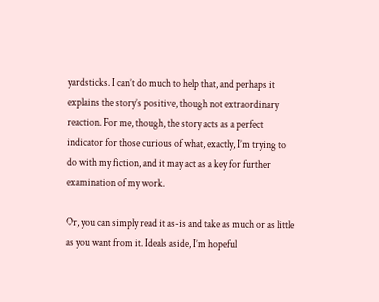yardsticks. I can’t do much to help that, and perhaps it explains the story’s positive, though not extraordinary reaction. For me, though, the story acts as a perfect indicator for those curious of what, exactly, I’m trying to do with my fiction, and it may act as a key for further examination of my work.

Or, you can simply read it as-is and take as much or as little as you want from it. Ideals aside, I’m hopeful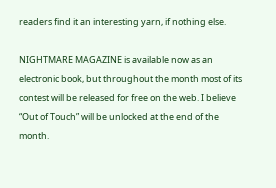readers find it an interesting yarn, if nothing else.

NIGHTMARE MAGAZINE is available now as an electronic book, but throughout the month most of its contest will be released for free on the web. I believe “Out of Touch” will be unlocked at the end of the month.